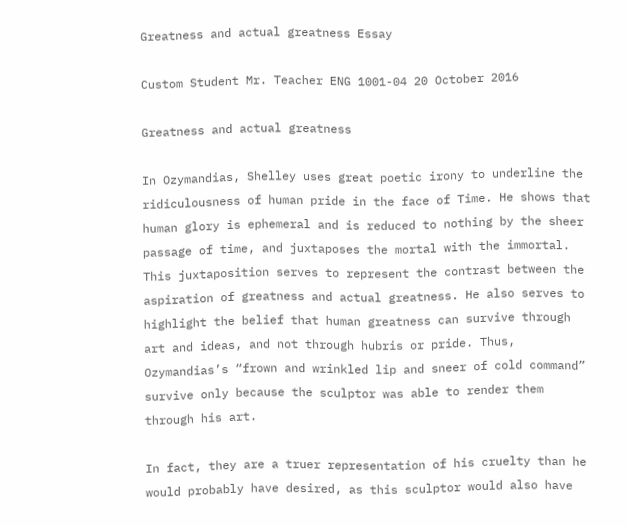Greatness and actual greatness Essay

Custom Student Mr. Teacher ENG 1001-04 20 October 2016

Greatness and actual greatness

In Ozymandias, Shelley uses great poetic irony to underline the ridiculousness of human pride in the face of Time. He shows that human glory is ephemeral and is reduced to nothing by the sheer passage of time, and juxtaposes the mortal with the immortal. This juxtaposition serves to represent the contrast between the aspiration of greatness and actual greatness. He also serves to highlight the belief that human greatness can survive through art and ideas, and not through hubris or pride. Thus, Ozymandias’s “frown and wrinkled lip and sneer of cold command” survive only because the sculptor was able to render them through his art.

In fact, they are a truer representation of his cruelty than he would probably have desired, as this sculptor would also have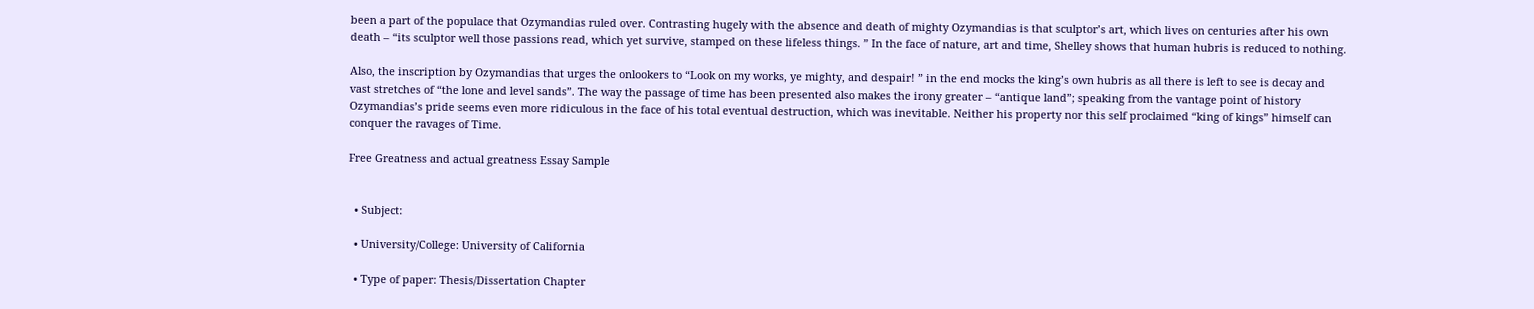been a part of the populace that Ozymandias ruled over. Contrasting hugely with the absence and death of mighty Ozymandias is that sculptor’s art, which lives on centuries after his own death – “its sculptor well those passions read, which yet survive, stamped on these lifeless things. ” In the face of nature, art and time, Shelley shows that human hubris is reduced to nothing.

Also, the inscription by Ozymandias that urges the onlookers to “Look on my works, ye mighty, and despair! ” in the end mocks the king’s own hubris as all there is left to see is decay and vast stretches of “the lone and level sands”. The way the passage of time has been presented also makes the irony greater – “antique land”; speaking from the vantage point of history Ozymandias’s pride seems even more ridiculous in the face of his total eventual destruction, which was inevitable. Neither his property nor this self proclaimed “king of kings” himself can conquer the ravages of Time.

Free Greatness and actual greatness Essay Sample


  • Subject:

  • University/College: University of California

  • Type of paper: Thesis/Dissertation Chapter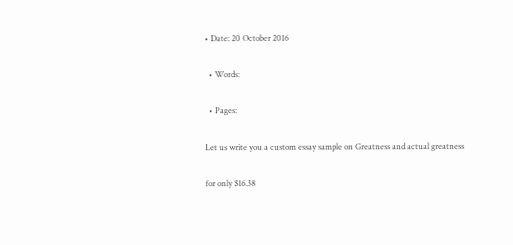• Date: 20 October 2016

  • Words:

  • Pages:

Let us write you a custom essay sample on Greatness and actual greatness

for only $16.38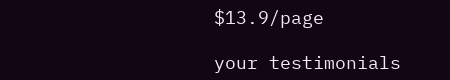$13.9/page

your testimonials